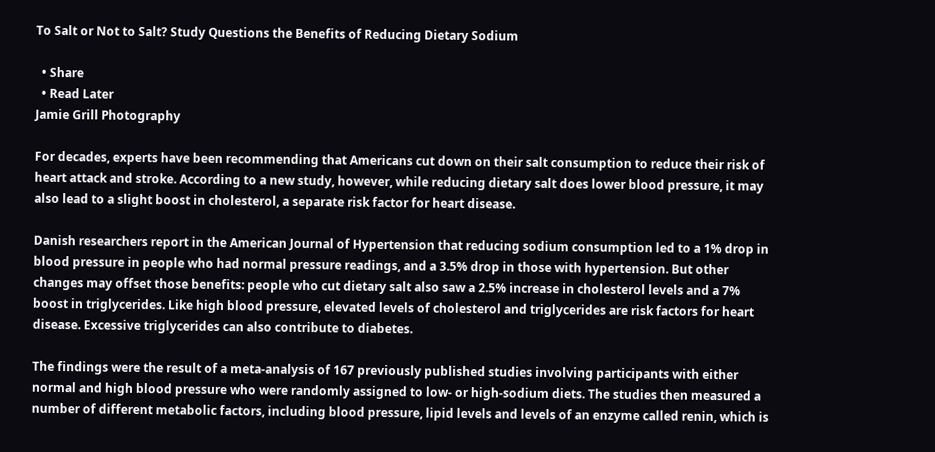To Salt or Not to Salt? Study Questions the Benefits of Reducing Dietary Sodium

  • Share
  • Read Later
Jamie Grill Photography

For decades, experts have been recommending that Americans cut down on their salt consumption to reduce their risk of heart attack and stroke. According to a new study, however, while reducing dietary salt does lower blood pressure, it may also lead to a slight boost in cholesterol, a separate risk factor for heart disease.

Danish researchers report in the American Journal of Hypertension that reducing sodium consumption led to a 1% drop in blood pressure in people who had normal pressure readings, and a 3.5% drop in those with hypertension. But other changes may offset those benefits: people who cut dietary salt also saw a 2.5% increase in cholesterol levels and a 7% boost in triglycerides. Like high blood pressure, elevated levels of cholesterol and triglycerides are risk factors for heart disease. Excessive triglycerides can also contribute to diabetes.

The findings were the result of a meta-analysis of 167 previously published studies involving participants with either normal and high blood pressure who were randomly assigned to low- or high-sodium diets. The studies then measured a number of different metabolic factors, including blood pressure, lipid levels and levels of an enzyme called renin, which is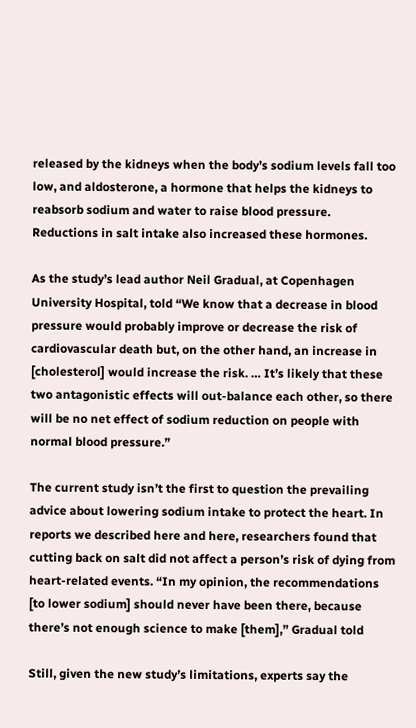released by the kidneys when the body’s sodium levels fall too low, and aldosterone, a hormone that helps the kidneys to reabsorb sodium and water to raise blood pressure. Reductions in salt intake also increased these hormones.

As the study’s lead author Neil Gradual, at Copenhagen University Hospital, told “We know that a decrease in blood pressure would probably improve or decrease the risk of cardiovascular death but, on the other hand, an increase in [cholesterol] would increase the risk. … It’s likely that these two antagonistic effects will out-balance each other, so there will be no net effect of sodium reduction on people with normal blood pressure.”

The current study isn’t the first to question the prevailing advice about lowering sodium intake to protect the heart. In reports we described here and here, researchers found that cutting back on salt did not affect a person’s risk of dying from heart-related events. “In my opinion, the recommendations [to lower sodium] should never have been there, because there’s not enough science to make [them],” Gradual told

Still, given the new study’s limitations, experts say the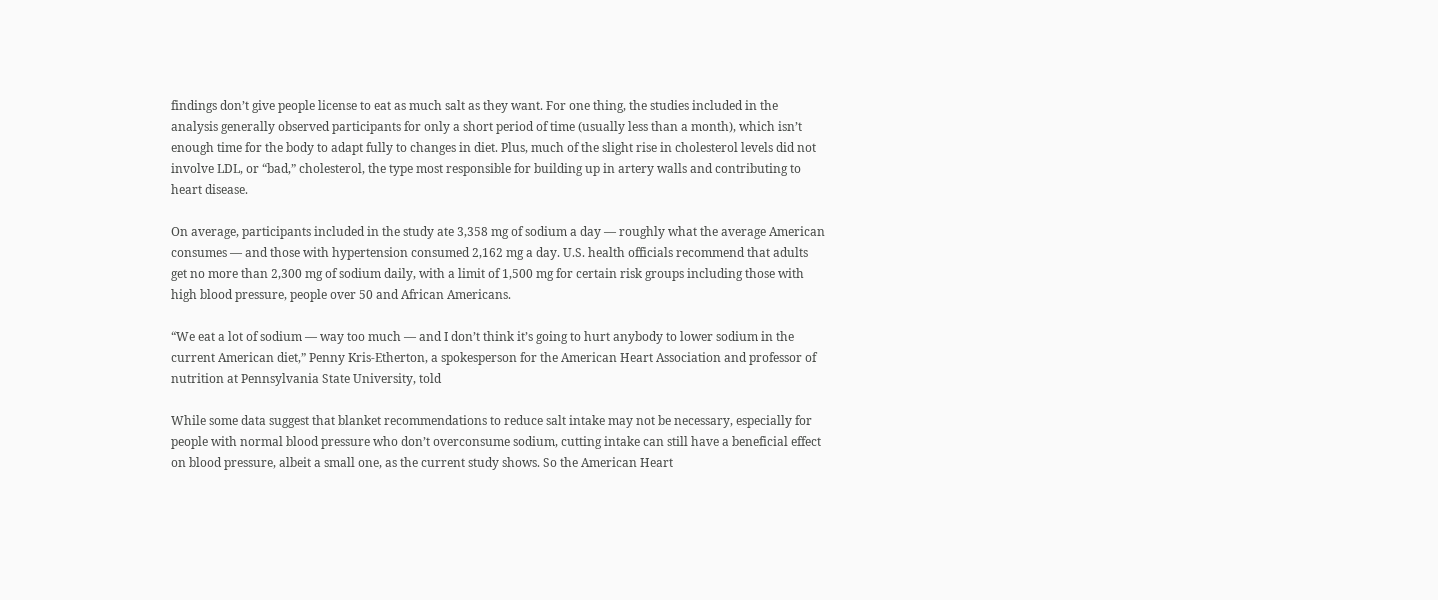findings don’t give people license to eat as much salt as they want. For one thing, the studies included in the analysis generally observed participants for only a short period of time (usually less than a month), which isn’t enough time for the body to adapt fully to changes in diet. Plus, much of the slight rise in cholesterol levels did not involve LDL, or “bad,” cholesterol, the type most responsible for building up in artery walls and contributing to heart disease.

On average, participants included in the study ate 3,358 mg of sodium a day — roughly what the average American consumes — and those with hypertension consumed 2,162 mg a day. U.S. health officials recommend that adults get no more than 2,300 mg of sodium daily, with a limit of 1,500 mg for certain risk groups including those with high blood pressure, people over 50 and African Americans.

“We eat a lot of sodium — way too much — and I don’t think it’s going to hurt anybody to lower sodium in the current American diet,” Penny Kris-Etherton, a spokesperson for the American Heart Association and professor of nutrition at Pennsylvania State University, told

While some data suggest that blanket recommendations to reduce salt intake may not be necessary, especially for people with normal blood pressure who don’t overconsume sodium, cutting intake can still have a beneficial effect on blood pressure, albeit a small one, as the current study shows. So the American Heart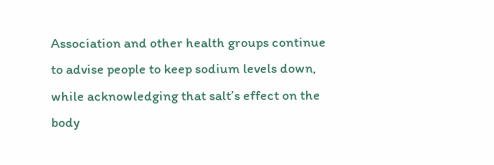Association and other health groups continue to advise people to keep sodium levels down, while acknowledging that salt’s effect on the body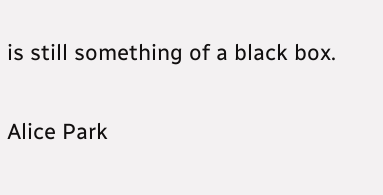is still something of a black box.

Alice Park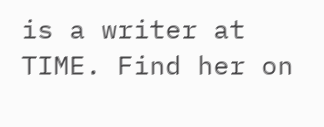is a writer at TIME. Find her on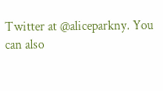Twitter at @aliceparkny. You can also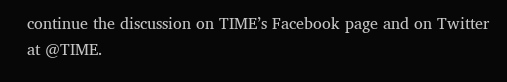continue the discussion on TIME’s Facebook page and on Twitter at @TIME.